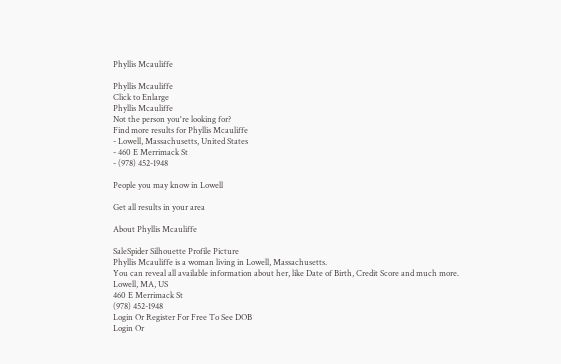Phyllis Mcauliffe

Phyllis Mcauliffe
Click to Enlarge
Phyllis Mcauliffe
Not the person you're looking for?
Find more results for Phyllis Mcauliffe
- Lowell, Massachusetts, United States
- 460 E Merrimack St
- (978) 452-1948

People you may know in Lowell

Get all results in your area

About Phyllis Mcauliffe

SaleSpider Silhouette Profile Picture
Phyllis Mcauliffe is a woman living in Lowell, Massachusetts.
You can reveal all available information about her, like Date of Birth, Credit Score and much more.
Lowell, MA, US
460 E Merrimack St
(978) 452-1948
Login Or Register For Free To See DOB
Login Or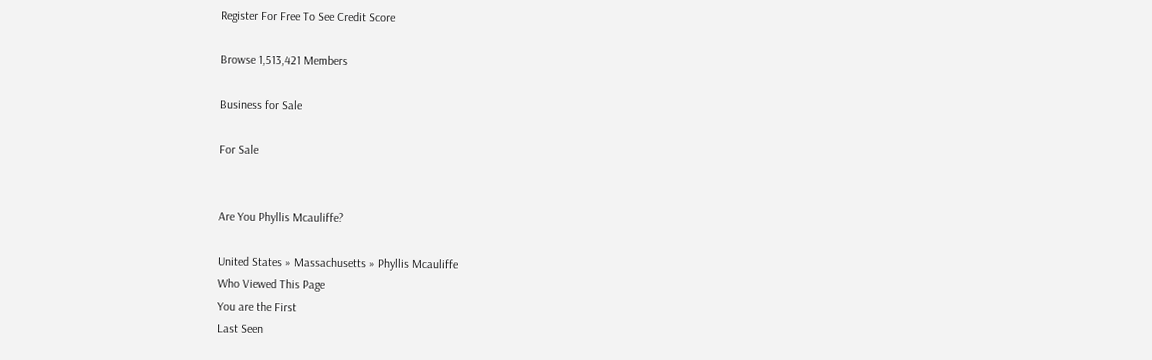Register For Free To See Credit Score

Browse 1,513,421 Members

Business for Sale

For Sale


Are You Phyllis Mcauliffe?

United States » Massachusetts » Phyllis Mcauliffe
Who Viewed This Page
You are the First
Last Seen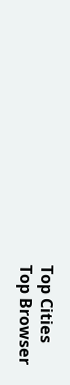Top Cities
Top Browser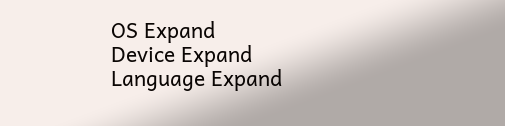OS Expand
Device Expand
Language Expand